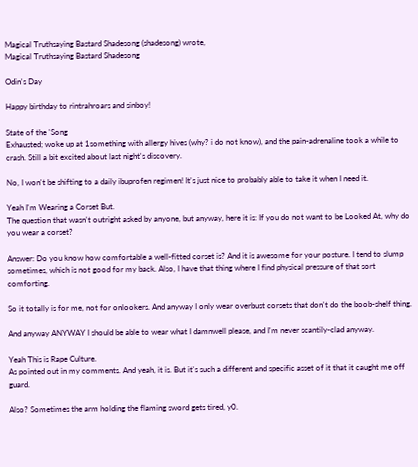Magical Truthsaying Bastard Shadesong (shadesong) wrote,
Magical Truthsaying Bastard Shadesong

Odin's Day

Happy birthday to rintrahroars and sinboy!

State of the 'Song
Exhausted; woke up at 1something with allergy hives (why? i do not know), and the pain-adrenaline took a while to crash. Still a bit excited about last night's discovery.

No, I won't be shifting to a daily ibuprofen regimen! It's just nice to probably able to take it when I need it.

Yeah I'm Wearing a Corset But.
The question that wasn't outright asked by anyone, but anyway, here it is: If you do not want to be Looked At, why do you wear a corset?

Answer: Do you know how comfortable a well-fitted corset is? And it is awesome for your posture. I tend to slump sometimes, which is not good for my back. Also, I have that thing where I find physical pressure of that sort comforting.

So it totally is for me, not for onlookers. And anyway I only wear overbust corsets that don't do the boob-shelf thing.

And anyway ANYWAY I should be able to wear what I damnwell please, and I'm never scantily-clad anyway.

Yeah This is Rape Culture.
As pointed out in my comments. And yeah, it is. But it's such a different and specific asset of it that it caught me off guard.

Also? Sometimes the arm holding the flaming sword gets tired, y0.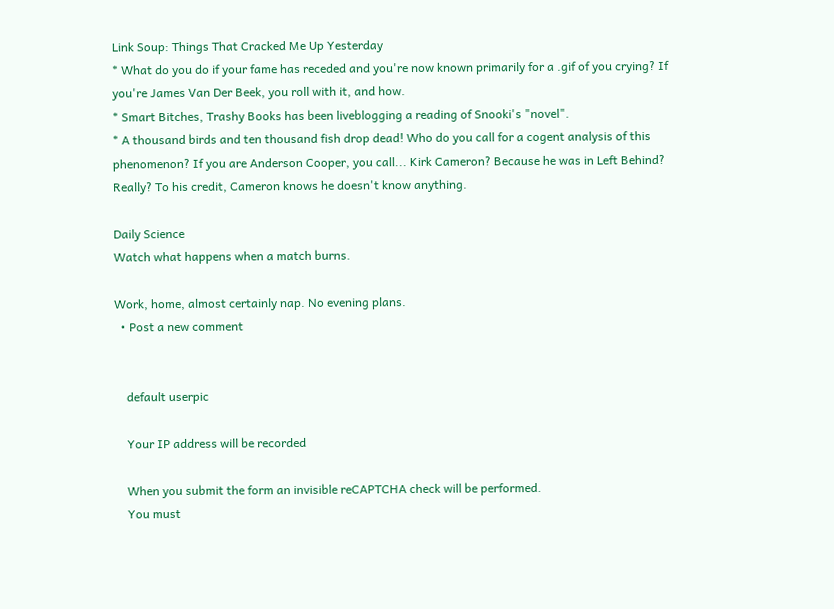Link Soup: Things That Cracked Me Up Yesterday
* What do you do if your fame has receded and you're now known primarily for a .gif of you crying? If you're James Van Der Beek, you roll with it, and how.
* Smart Bitches, Trashy Books has been liveblogging a reading of Snooki's "novel".
* A thousand birds and ten thousand fish drop dead! Who do you call for a cogent analysis of this phenomenon? If you are Anderson Cooper, you call... Kirk Cameron? Because he was in Left Behind? Really? To his credit, Cameron knows he doesn't know anything.

Daily Science
Watch what happens when a match burns.

Work, home, almost certainly nap. No evening plans.
  • Post a new comment


    default userpic

    Your IP address will be recorded

    When you submit the form an invisible reCAPTCHA check will be performed.
    You must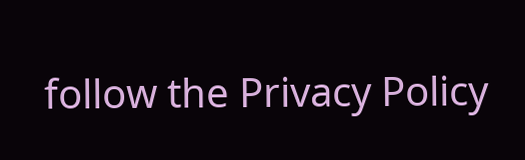follow the Privacy Policy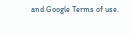and Google Terms of use.